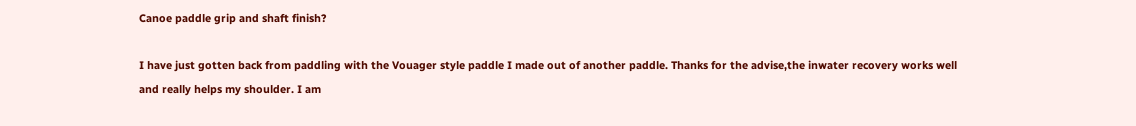Canoe paddle grip and shaft finish?

I have just gotten back from paddling with the Vouager style paddle I made out of another paddle. Thanks for the advise,the inwater recovery works well and really helps my shoulder. I am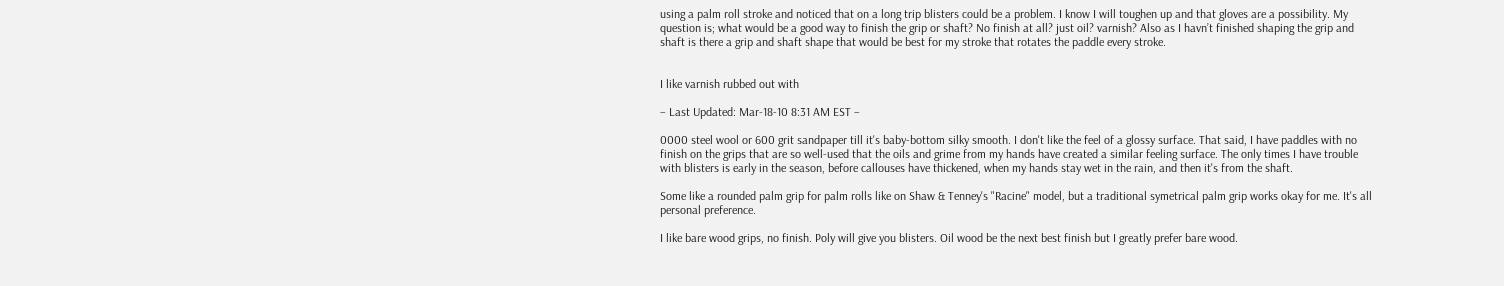using a palm roll stroke and noticed that on a long trip blisters could be a problem. I know I will toughen up and that gloves are a possibility. My question is; what would be a good way to finish the grip or shaft? No finish at all? just oil? varnish? Also as I havn’t finished shaping the grip and shaft is there a grip and shaft shape that would be best for my stroke that rotates the paddle every stroke.


I like varnish rubbed out with

– Last Updated: Mar-18-10 8:31 AM EST –

0000 steel wool or 600 grit sandpaper till it's baby-bottom silky smooth. I don't like the feel of a glossy surface. That said, I have paddles with no finish on the grips that are so well-used that the oils and grime from my hands have created a similar feeling surface. The only times I have trouble with blisters is early in the season, before callouses have thickened, when my hands stay wet in the rain, and then it's from the shaft.

Some like a rounded palm grip for palm rolls like on Shaw & Tenney's "Racine" model, but a traditional symetrical palm grip works okay for me. It's all personal preference.

I like bare wood grips, no finish. Poly will give you blisters. Oil wood be the next best finish but I greatly prefer bare wood.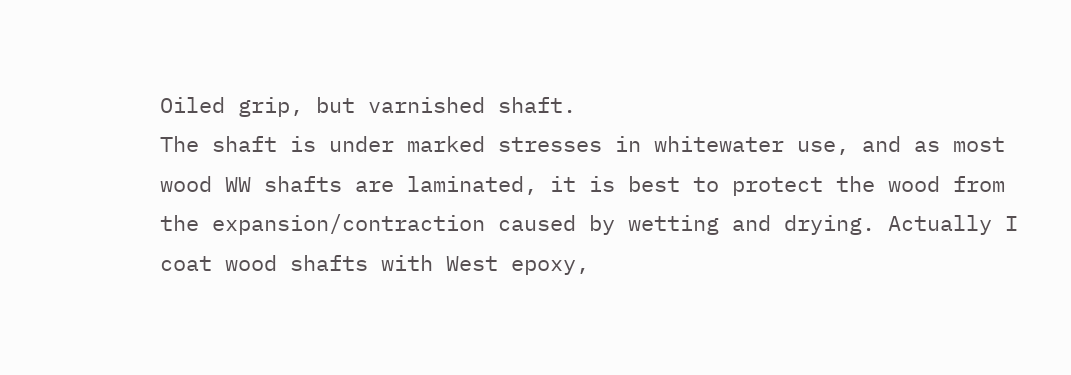Oiled grip, but varnished shaft.
The shaft is under marked stresses in whitewater use, and as most wood WW shafts are laminated, it is best to protect the wood from the expansion/contraction caused by wetting and drying. Actually I coat wood shafts with West epoxy,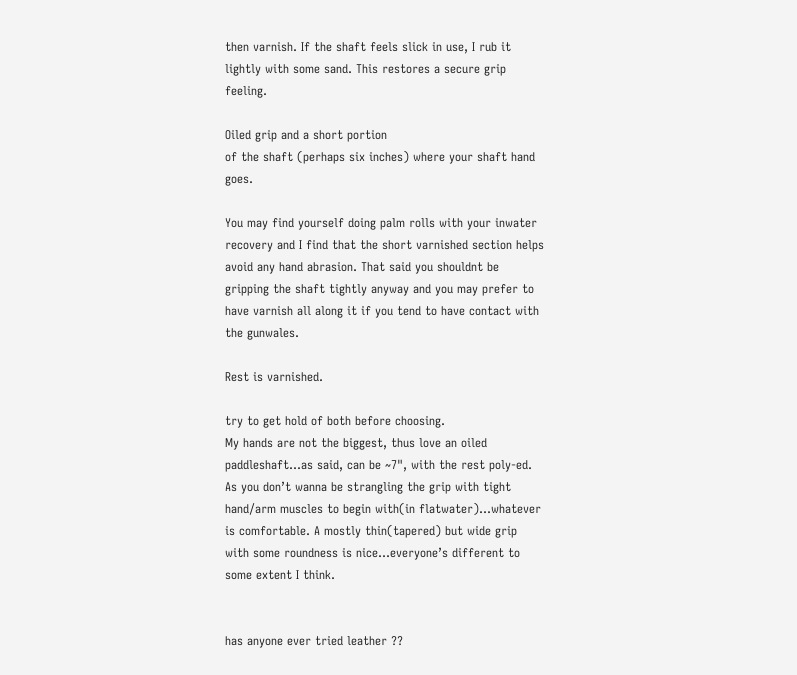then varnish. If the shaft feels slick in use, I rub it lightly with some sand. This restores a secure grip feeling.

Oiled grip and a short portion
of the shaft (perhaps six inches) where your shaft hand goes.

You may find yourself doing palm rolls with your inwater recovery and I find that the short varnished section helps avoid any hand abrasion. That said you shouldnt be gripping the shaft tightly anyway and you may prefer to have varnish all along it if you tend to have contact with the gunwales.

Rest is varnished.

try to get hold of both before choosing.
My hands are not the biggest, thus love an oiled paddleshaft…as said, can be ~7", with the rest poly-ed. As you don’t wanna be strangling the grip with tight hand/arm muscles to begin with(in flatwater)…whatever is comfortable. A mostly thin(tapered) but wide grip with some roundness is nice…everyone’s different to some extent I think.


has anyone ever tried leather ??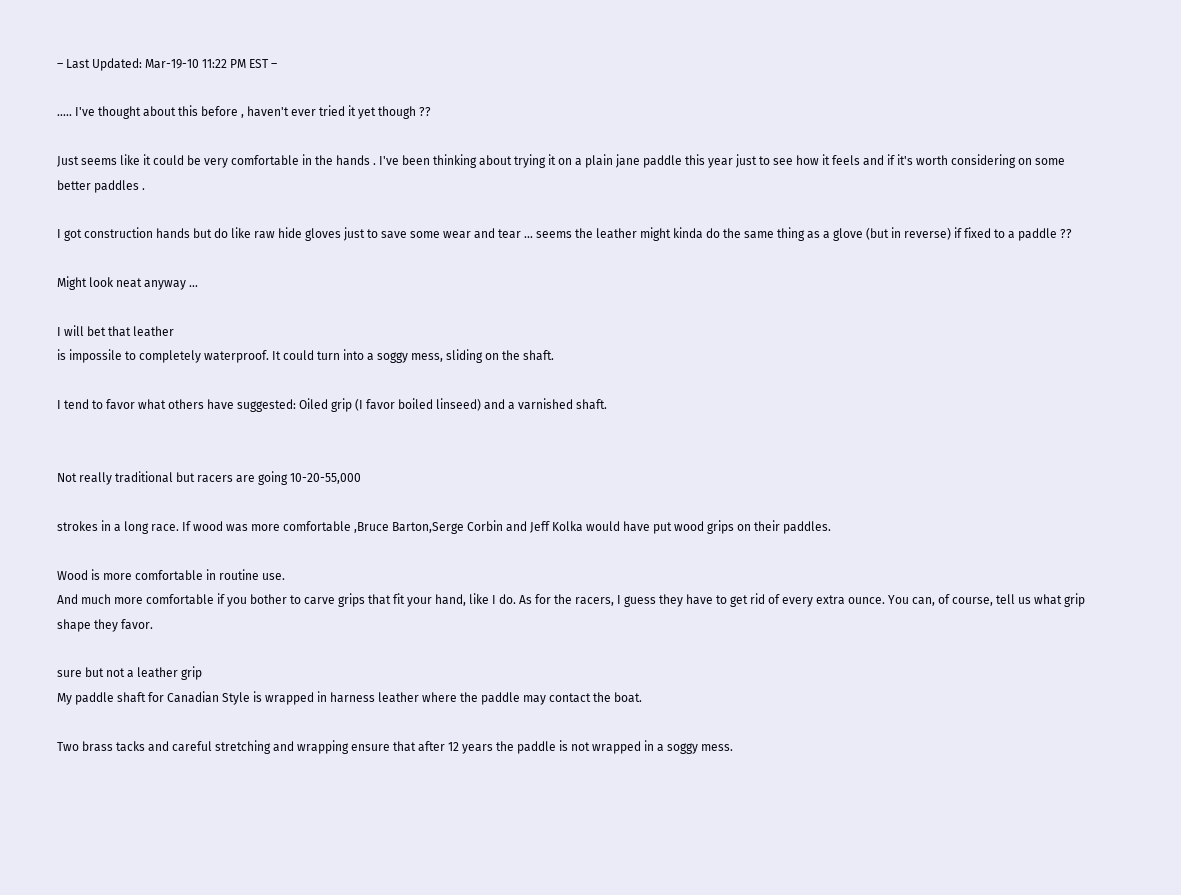– Last Updated: Mar-19-10 11:22 PM EST –

..... I've thought about this before , haven't ever tried it yet though ??

Just seems like it could be very comfortable in the hands . I've been thinking about trying it on a plain jane paddle this year just to see how it feels and if it's worth considering on some better paddles .

I got construction hands but do like raw hide gloves just to save some wear and tear ... seems the leather might kinda do the same thing as a glove (but in reverse) if fixed to a paddle ??

Might look neat anyway ...

I will bet that leather
is impossile to completely waterproof. It could turn into a soggy mess, sliding on the shaft.

I tend to favor what others have suggested: Oiled grip (I favor boiled linseed) and a varnished shaft.


Not really traditional but racers are going 10-20-55,000

strokes in a long race. If wood was more comfortable ,Bruce Barton,Serge Corbin and Jeff Kolka would have put wood grips on their paddles.

Wood is more comfortable in routine use.
And much more comfortable if you bother to carve grips that fit your hand, like I do. As for the racers, I guess they have to get rid of every extra ounce. You can, of course, tell us what grip shape they favor.

sure but not a leather grip
My paddle shaft for Canadian Style is wrapped in harness leather where the paddle may contact the boat.

Two brass tacks and careful stretching and wrapping ensure that after 12 years the paddle is not wrapped in a soggy mess.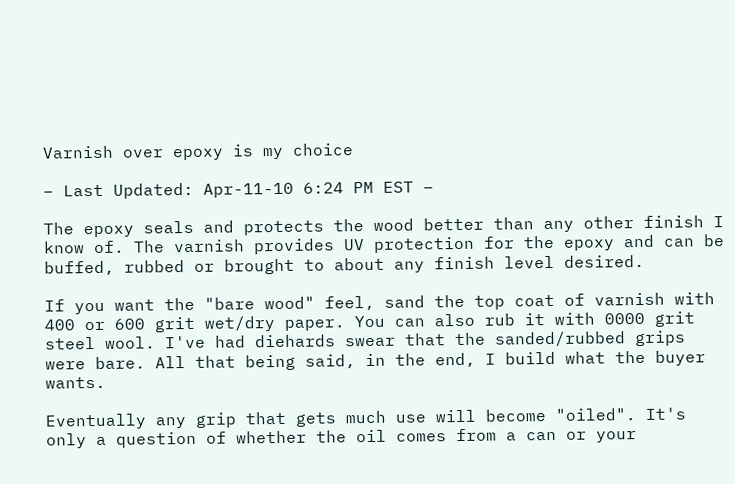Varnish over epoxy is my choice

– Last Updated: Apr-11-10 6:24 PM EST –

The epoxy seals and protects the wood better than any other finish I know of. The varnish provides UV protection for the epoxy and can be buffed, rubbed or brought to about any finish level desired.

If you want the "bare wood" feel, sand the top coat of varnish with 400 or 600 grit wet/dry paper. You can also rub it with 0000 grit steel wool. I've had diehards swear that the sanded/rubbed grips were bare. All that being said, in the end, I build what the buyer wants.

Eventually any grip that gets much use will become "oiled". It's only a question of whether the oil comes from a can or your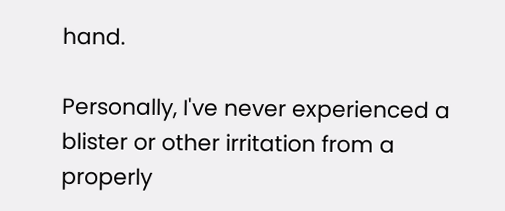hand.

Personally, I've never experienced a blister or other irritation from a properly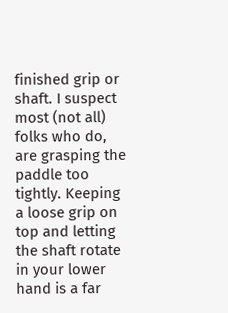finished grip or shaft. I suspect most (not all) folks who do, are grasping the paddle too tightly. Keeping a loose grip on top and letting the shaft rotate in your lower hand is a far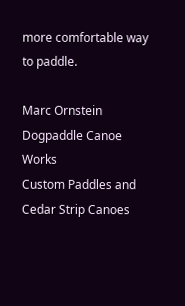more comfortable way to paddle.

Marc Ornstein
Dogpaddle Canoe Works
Custom Paddles and Cedar Strip Canoes